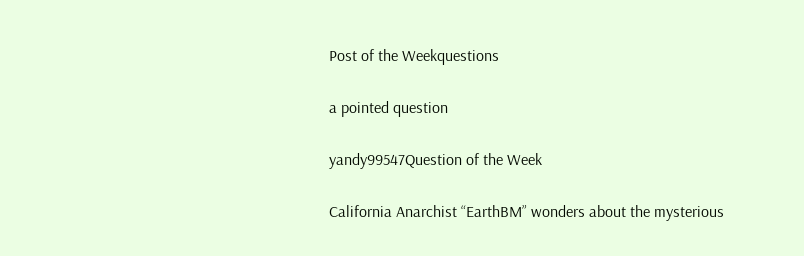Post of the Weekquestions

a pointed question

yandy99547Question of the Week

California Anarchist “EarthBM” wonders about the mysterious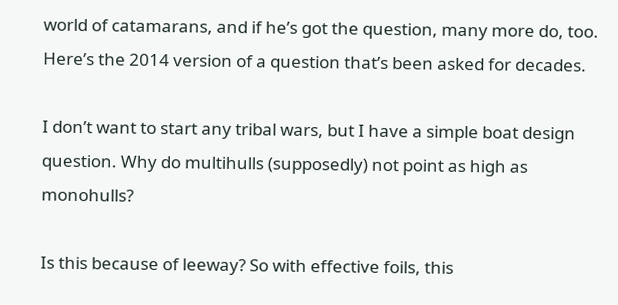world of catamarans, and if he’s got the question, many more do, too.  Here’s the 2014 version of a question that’s been asked for decades.

I don’t want to start any tribal wars, but I have a simple boat design question. Why do multihulls (supposedly) not point as high as monohulls?

Is this because of leeway? So with effective foils, this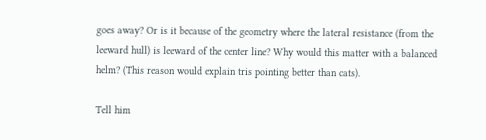goes away? Or is it because of the geometry where the lateral resistance (from the leeward hull) is leeward of the center line? Why would this matter with a balanced helm? (This reason would explain tris pointing better than cats).

Tell him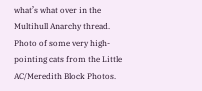what’s what over in the Multihull Anarchy thread.  Photo of some very high-pointing cats from the Little AC/Meredith Block Photos.